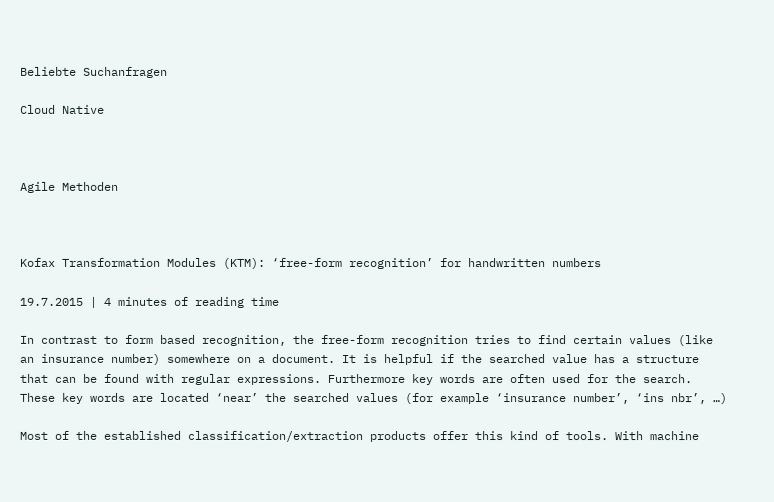Beliebte Suchanfragen

Cloud Native



Agile Methoden



Kofax Transformation Modules (KTM): ‘free-form recognition’ for handwritten numbers

19.7.2015 | 4 minutes of reading time

In contrast to form based recognition, the free-form recognition tries to find certain values (like an insurance number) somewhere on a document. It is helpful if the searched value has a structure that can be found with regular expressions. Furthermore key words are often used for the search. These key words are located ‘near’ the searched values (for example ‘insurance number’, ‘ins nbr’, …)

Most of the established classification/extraction products offer this kind of tools. With machine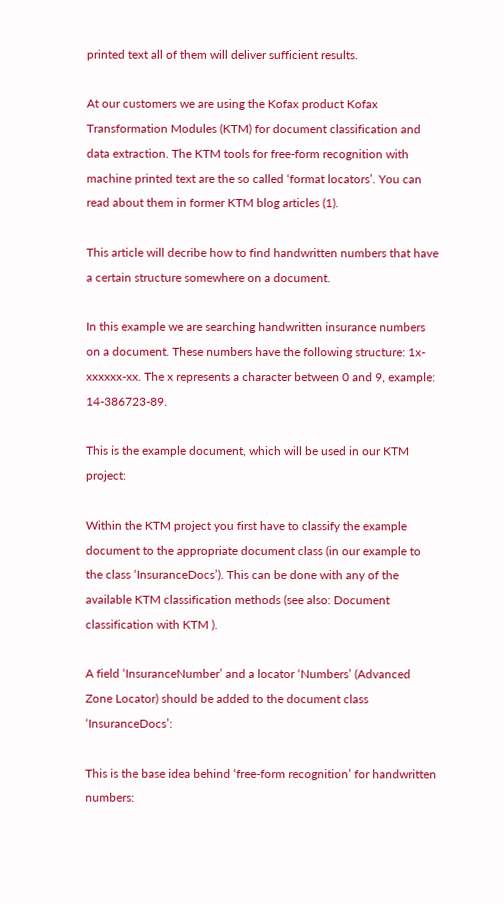printed text all of them will deliver sufficient results.

At our customers we are using the Kofax product Kofax Transformation Modules (KTM) for document classification and data extraction. The KTM tools for free-form recognition with machine printed text are the so called ‘format locators’. You can read about them in former KTM blog articles (1).

This article will decribe how to find handwritten numbers that have a certain structure somewhere on a document.

In this example we are searching handwritten insurance numbers on a document. These numbers have the following structure: 1x-xxxxxx-xx. The x represents a character between 0 and 9, example: 14-386723-89.

This is the example document, which will be used in our KTM project:

Within the KTM project you first have to classify the example document to the appropriate document class (in our example to the class ‘InsuranceDocs’). This can be done with any of the available KTM classification methods (see also: Document classification with KTM ).

A field ‘InsuranceNumber’ and a locator ‘Numbers’ (Advanced Zone Locator) should be added to the document class ‘InsuranceDocs’:

This is the base idea behind ‘free-form recognition’ for handwritten numbers: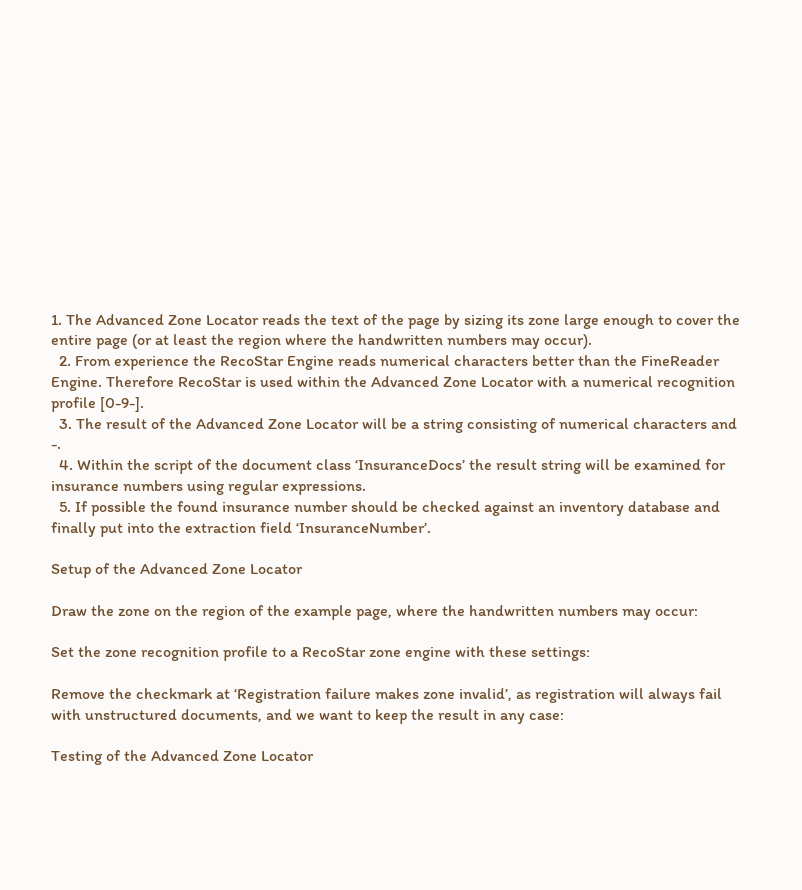1. The Advanced Zone Locator reads the text of the page by sizing its zone large enough to cover the entire page (or at least the region where the handwritten numbers may occur).
  2. From experience the RecoStar Engine reads numerical characters better than the FineReader Engine. Therefore RecoStar is used within the Advanced Zone Locator with a numerical recognition profile [0-9-].
  3. The result of the Advanced Zone Locator will be a string consisting of numerical characters and -.
  4. Within the script of the document class ‘InsuranceDocs’ the result string will be examined for insurance numbers using regular expressions.
  5. If possible the found insurance number should be checked against an inventory database and finally put into the extraction field ‘InsuranceNumber’.

Setup of the Advanced Zone Locator

Draw the zone on the region of the example page, where the handwritten numbers may occur:

Set the zone recognition profile to a RecoStar zone engine with these settings:

Remove the checkmark at ‘Registration failure makes zone invalid’, as registration will always fail with unstructured documents, and we want to keep the result in any case:

Testing of the Advanced Zone Locator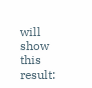will show this result: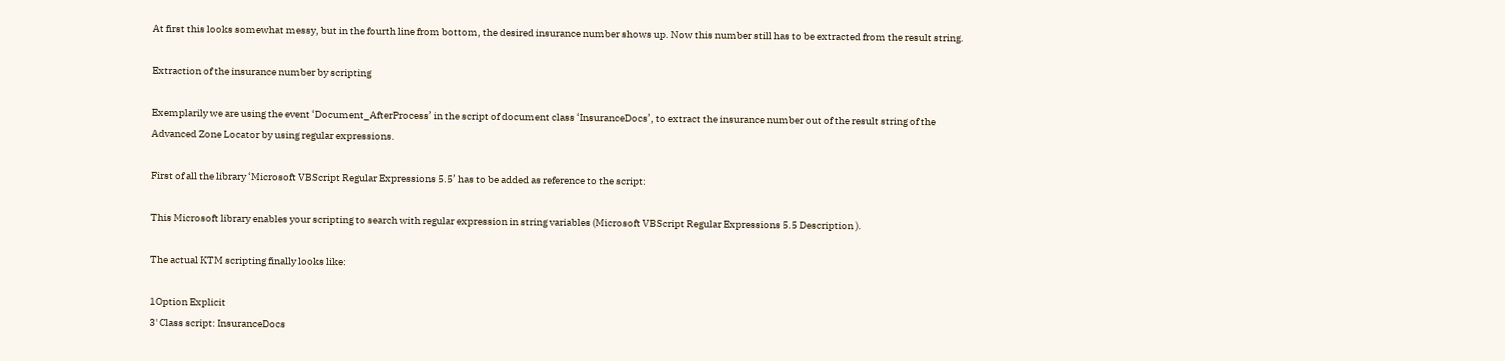At first this looks somewhat messy, but in the fourth line from bottom, the desired insurance number shows up. Now this number still has to be extracted from the result string.

Extraction of the insurance number by scripting

Exemplarily we are using the event ‘Document_AfterProcess’ in the script of document class ‘InsuranceDocs’, to extract the insurance number out of the result string of the Advanced Zone Locator by using regular expressions.

First of all the library ‘Microsoft VBScript Regular Expressions 5.5’ has to be added as reference to the script:

This Microsoft library enables your scripting to search with regular expression in string variables (Microsoft VBScript Regular Expressions 5.5 Description ).

The actual KTM scripting finally looks like:

1Option Explicit
3' Class script: InsuranceDocs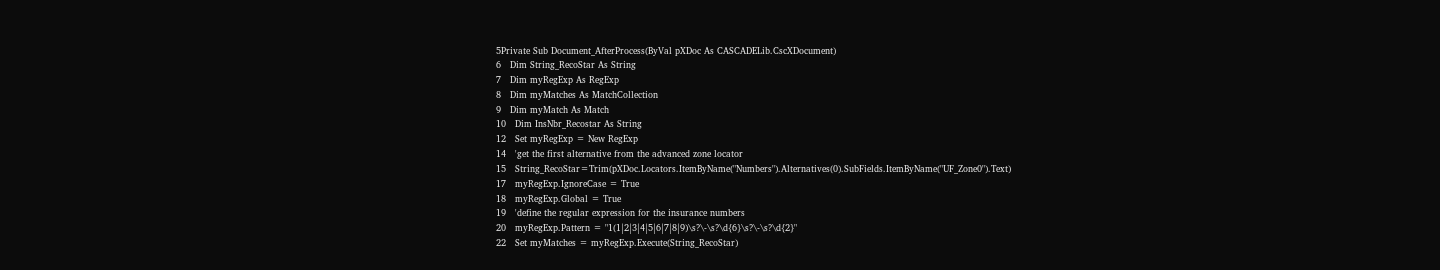5Private Sub Document_AfterProcess(ByVal pXDoc As CASCADELib.CscXDocument)
6   Dim String_RecoStar As String
7   Dim myRegExp As RegExp
8   Dim myMatches As MatchCollection
9   Dim myMatch As Match
10   Dim InsNbr_Recostar As String
12   Set myRegExp = New RegExp
14   'get the first alternative from the advanced zone locator
15   String_RecoStar=Trim(pXDoc.Locators.ItemByName("Numbers").Alternatives(0).SubFields.ItemByName("UF_Zone0").Text)
17   myRegExp.IgnoreCase = True
18   myRegExp.Global = True
19   'define the regular expression for the insurance numbers
20   myRegExp.Pattern = "1(1|2|3|4|5|6|7|8|9)\s?\-\s?\d{6}\s?\-\s?\d{2}"
22   Set myMatches = myRegExp.Execute(String_RecoStar)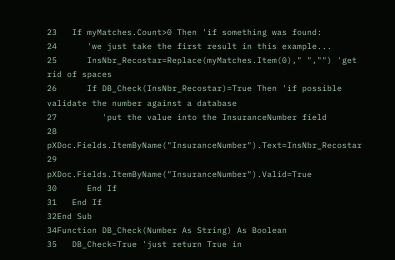23   If myMatches.Count>0 Then 'if something was found:
24      'we just take the first result in this example...
25      InsNbr_Recostar=Replace(myMatches.Item(0)," ","") 'get rid of spaces
26      If DB_Check(InsNbr_Recostar)=True Then 'if possible validate the number against a database
27         'put the value into the InsuranceNumber field
28         pXDoc.Fields.ItemByName("InsuranceNumber").Text=InsNbr_Recostar
29         pXDoc.Fields.ItemByName("InsuranceNumber").Valid=True
30      End If
31   End If
32End Sub
34Function DB_Check(Number As String) As Boolean
35   DB_Check=True 'just return True in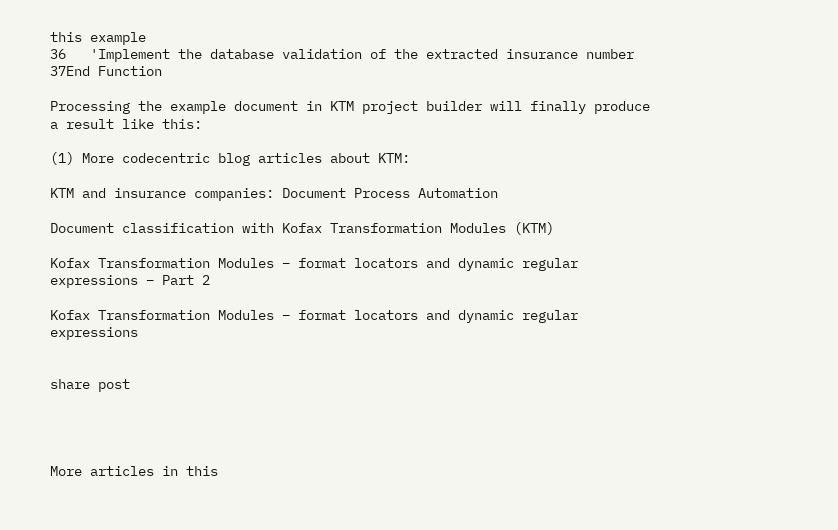this example
36   'Implement the database validation of the extracted insurance number
37End Function

Processing the example document in KTM project builder will finally produce a result like this:

(1) More codecentric blog articles about KTM:

KTM and insurance companies: Document Process Automation

Document classification with Kofax Transformation Modules (KTM)

Kofax Transformation Modules – format locators and dynamic regular expressions – Part 2

Kofax Transformation Modules – format locators and dynamic regular expressions


share post




More articles in this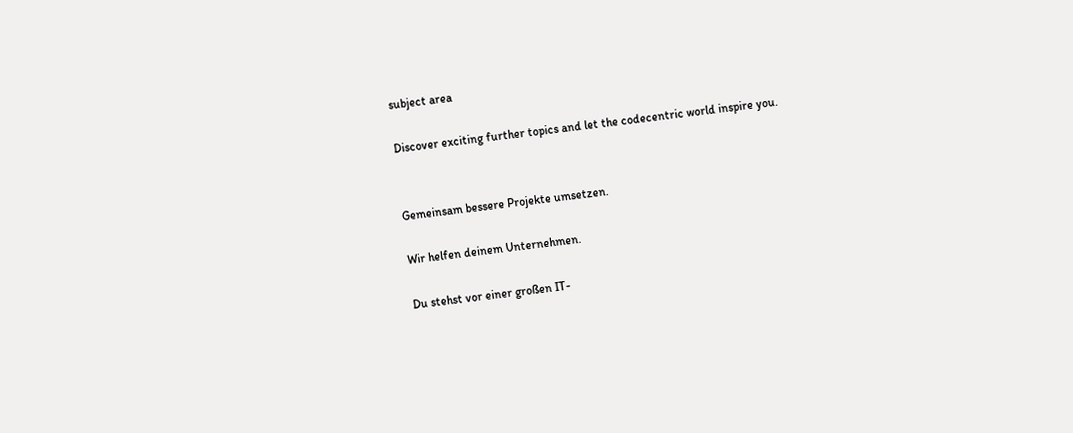subject area

Discover exciting further topics and let the codecentric world inspire you.


Gemeinsam bessere Projekte umsetzen.

Wir helfen deinem Unternehmen.

Du stehst vor einer großen IT-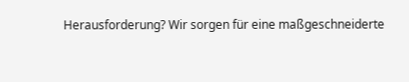Herausforderung? Wir sorgen für eine maßgeschneiderte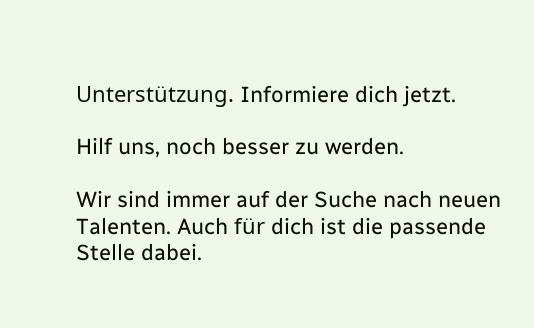Unterstützung. Informiere dich jetzt.

Hilf uns, noch besser zu werden.

Wir sind immer auf der Suche nach neuen Talenten. Auch für dich ist die passende Stelle dabei.